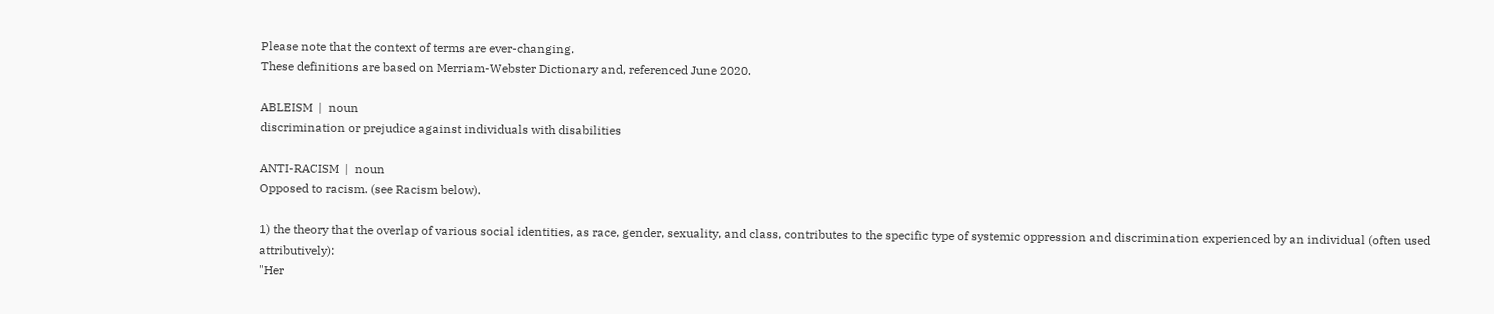Please note that the context of terms are ever-changing.
These definitions are based on Merriam-Webster Dictionary and, referenced June 2020.

ABLEISM  |  noun
discrimination or prejudice against individuals with disabilities

ANTI-RACISM  |  noun
Opposed to racism. (see Racism below).

1) the theory that the overlap of various social identities, as race, gender, sexuality, and class, contributes to the specific type of systemic oppression and discrimination experienced by an individual (often used attributively):
"Her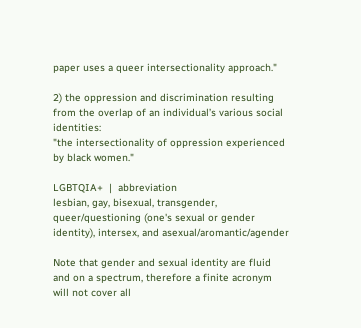paper uses a queer intersectionality approach."

2) the oppression and discrimination resulting from the overlap of an individual’s various social identities:
"the intersectionality of oppression experienced by black women."

LGBTQIA+  |  abbreviation
lesbian, gay, bisexual, transgender, queer/questioning (one's sexual or gender identity), intersex, and asexual/aromantic/agender

Note that gender and sexual identity are fluid and on a spectrum, therefore a finite acronym will not cover all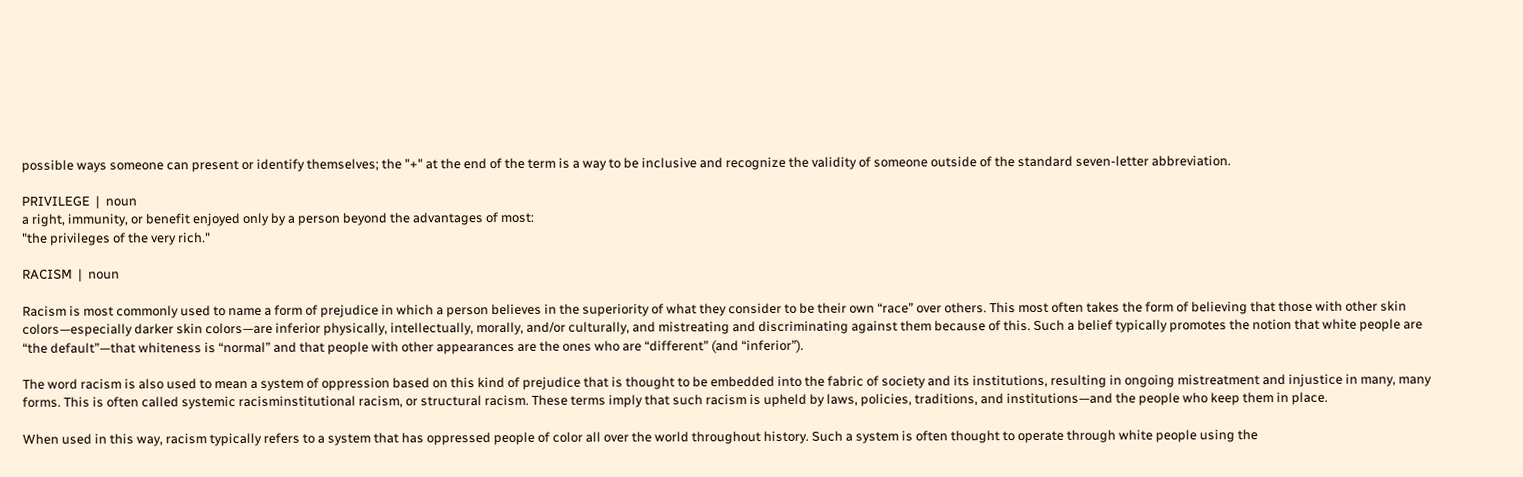possible ways someone can present or identify themselves; the "+" at the end of the term is a way to be inclusive and recognize the validity of someone outside of the standard seven-letter abbreviation.

PRIVILEGE  |  noun
a right, immunity, or benefit enjoyed only by a person beyond the advantages of most:
"the privileges of the very rich."

RACISM  |  noun

Racism is most commonly used to name a form of prejudice in which a person believes in the superiority of what they consider to be their own “race” over others. This most often takes the form of believing that those with other skin colors—especially darker skin colors—are inferior physically, intellectually, morally, and/or culturally, and mistreating and discriminating against them because of this. Such a belief typically promotes the notion that white people are “the default”—that whiteness is “normal” and that people with other appearances are the ones who are “different” (and “inferior”).

The word racism is also used to mean a system of oppression based on this kind of prejudice that is thought to be embedded into the fabric of society and its institutions, resulting in ongoing mistreatment and injustice in many, many forms. This is often called systemic racisminstitutional racism, or structural racism. These terms imply that such racism is upheld by laws, policies, traditions, and institutions—and the people who keep them in place.

When used in this way, racism typically refers to a system that has oppressed people of color all over the world throughout history. Such a system is often thought to operate through white people using the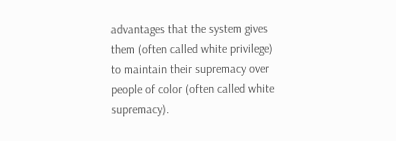advantages that the system gives them (often called white privilege) to maintain their supremacy over people of color (often called white supremacy).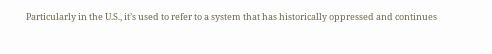Particularly in the U.S., it’s used to refer to a system that has historically oppressed and continues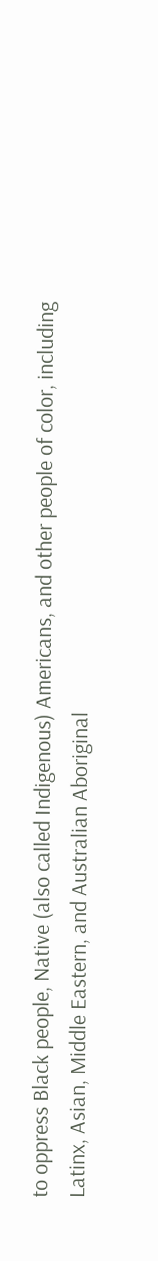to oppress Black people, Native (also called Indigenous) Americans, and other people of color, including Latinx, Asian, Middle Eastern, and Australian Aboriginal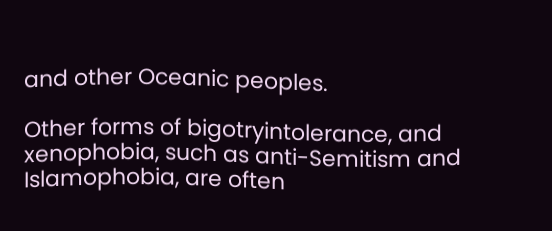and other Oceanic peoples.

Other forms of bigotryintolerance, and xenophobia, such as anti-Semitism and Islamophobia, are often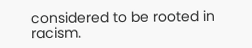considered to be rooted in racism.